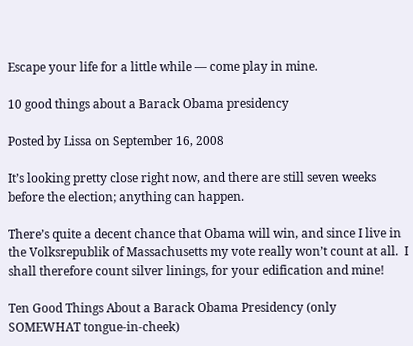Escape your life for a little while — come play in mine.

10 good things about a Barack Obama presidency

Posted by Lissa on September 16, 2008

It’s looking pretty close right now, and there are still seven weeks before the election; anything can happen.

There’s quite a decent chance that Obama will win, and since I live in the Volksrepublik of Massachusetts my vote really won’t count at all.  I shall therefore count silver linings, for your edification and mine!

Ten Good Things About a Barack Obama Presidency (only SOMEWHAT tongue-in-cheek)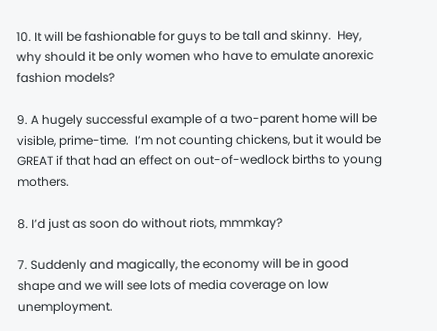10. It will be fashionable for guys to be tall and skinny.  Hey, why should it be only women who have to emulate anorexic fashion models?

9. A hugely successful example of a two-parent home will be visible, prime-time.  I’m not counting chickens, but it would be GREAT if that had an effect on out-of-wedlock births to young mothers.

8. I’d just as soon do without riots, mmmkay?

7. Suddenly and magically, the economy will be in good shape and we will see lots of media coverage on low unemployment.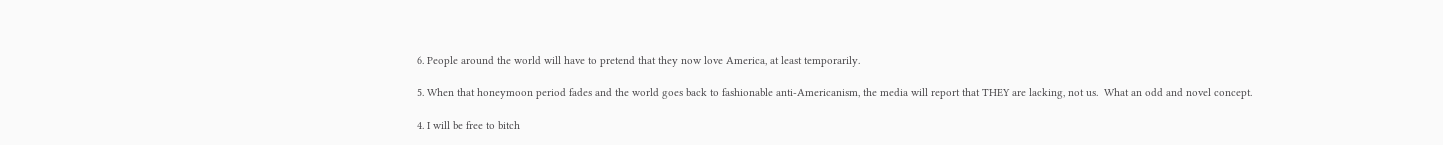6. People around the world will have to pretend that they now love America, at least temporarily.

5. When that honeymoon period fades and the world goes back to fashionable anti-Americanism, the media will report that THEY are lacking, not us.  What an odd and novel concept.

4. I will be free to bitch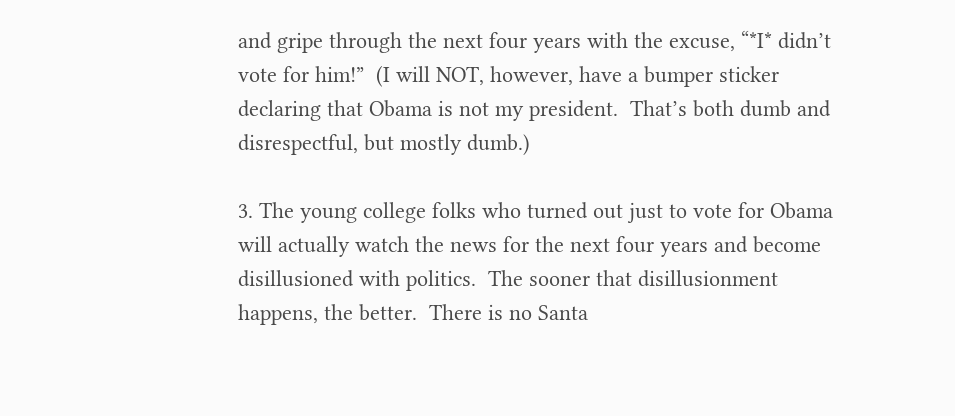and gripe through the next four years with the excuse, “*I* didn’t vote for him!”  (I will NOT, however, have a bumper sticker declaring that Obama is not my president.  That’s both dumb and disrespectful, but mostly dumb.)

3. The young college folks who turned out just to vote for Obama will actually watch the news for the next four years and become disillusioned with politics.  The sooner that disillusionment happens, the better.  There is no Santa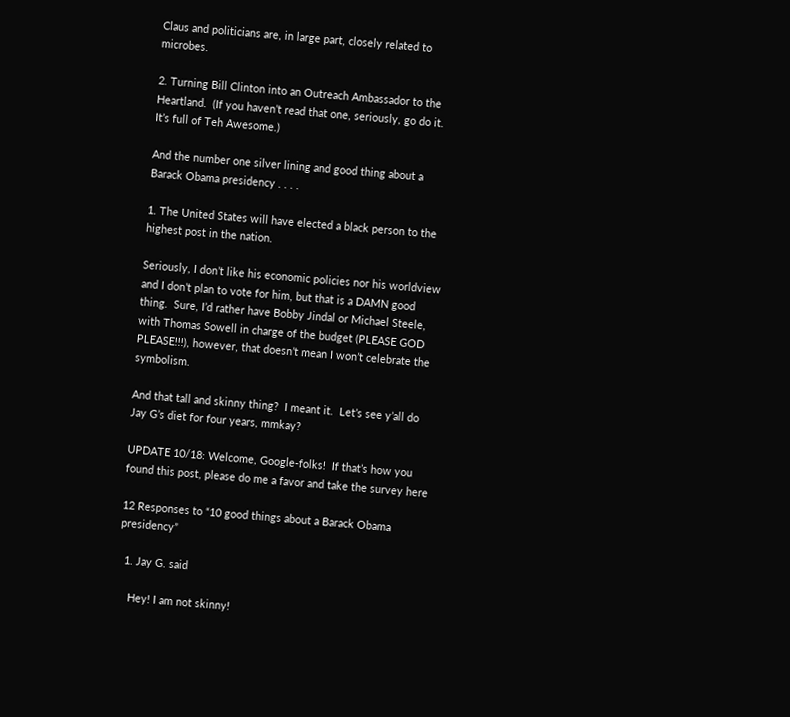Claus and politicians are, in large part, closely related to microbes.

2. Turning Bill Clinton into an Outreach Ambassador to the Heartland.  (If you haven’t read that one, seriously, go do it.  It’s full of Teh Awesome.)

And the number one silver lining and good thing about a Barack Obama presidency . . . .

1. The United States will have elected a black person to the highest post in the nation.

Seriously, I don’t like his economic policies nor his worldview and I don’t plan to vote for him, but that is a DAMN good thing.  Sure, I’d rather have Bobby Jindal or Michael Steele, with Thomas Sowell in charge of the budget (PLEASE GOD PLEASE!!!), however, that doesn’t mean I won’t celebrate the symbolism.

And that tall and skinny thing?  I meant it.  Let’s see y’all do Jay G’s diet for four years, mmkay?

UPDATE 10/18: Welcome, Google-folks!  If that’s how you found this post, please do me a favor and take the survey here

12 Responses to “10 good things about a Barack Obama presidency”

  1. Jay G. said

    Hey! I am not skinny!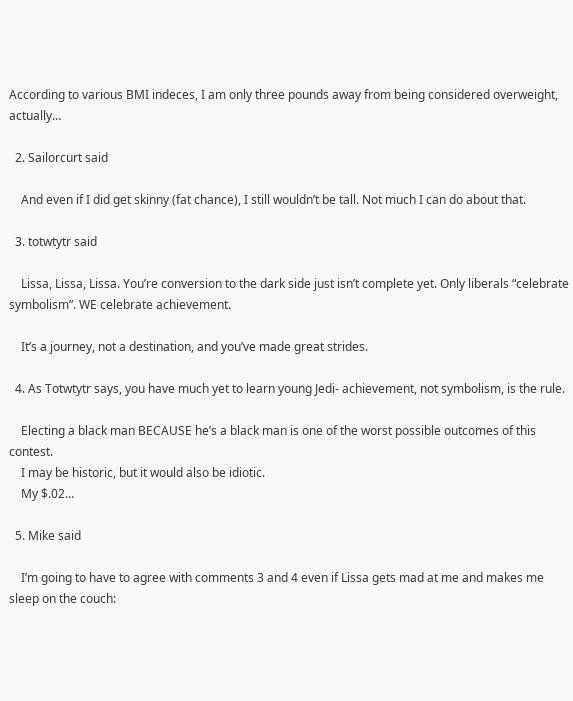According to various BMI indeces, I am only three pounds away from being considered overweight, actually…

  2. Sailorcurt said

    And even if I did get skinny (fat chance), I still wouldn’t be tall. Not much I can do about that.

  3. totwtytr said

    Lissa, Lissa, Lissa. You’re conversion to the dark side just isn’t complete yet. Only liberals “celebrate symbolism”. WE celebrate achievement.

    It’s a journey, not a destination, and you’ve made great strides.

  4. As Totwtytr says, you have much yet to learn young Jedi- achievement, not symbolism, is the rule.

    Electing a black man BECAUSE he’s a black man is one of the worst possible outcomes of this contest.
    I may be historic, but it would also be idiotic.
    My $.02…

  5. Mike said

    I’m going to have to agree with comments 3 and 4 even if Lissa gets mad at me and makes me sleep on the couch: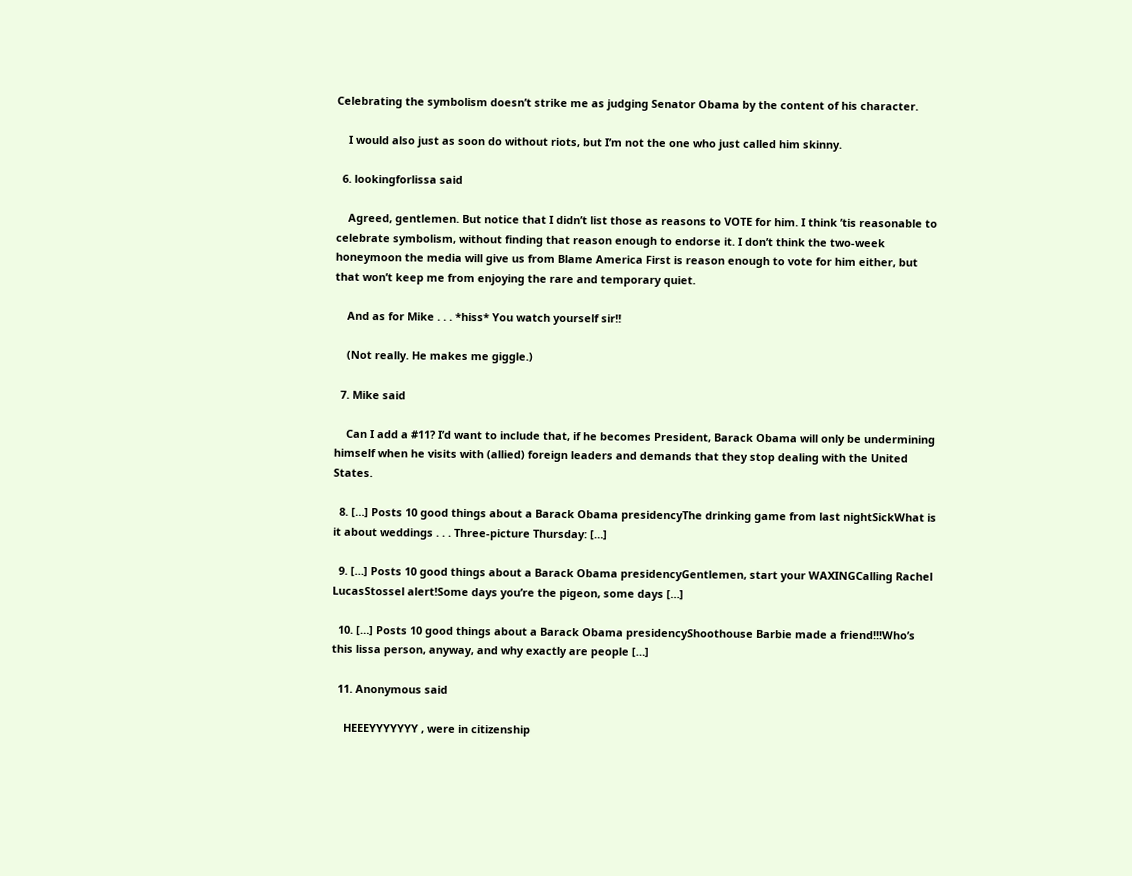Celebrating the symbolism doesn’t strike me as judging Senator Obama by the content of his character.

    I would also just as soon do without riots, but I’m not the one who just called him skinny.

  6. lookingforlissa said

    Agreed, gentlemen. But notice that I didn’t list those as reasons to VOTE for him. I think ’tis reasonable to celebrate symbolism, without finding that reason enough to endorse it. I don’t think the two-week honeymoon the media will give us from Blame America First is reason enough to vote for him either, but that won’t keep me from enjoying the rare and temporary quiet.

    And as for Mike . . . *hiss* You watch yourself sir!!

    (Not really. He makes me giggle.)

  7. Mike said

    Can I add a #11? I’d want to include that, if he becomes President, Barack Obama will only be undermining himself when he visits with (allied) foreign leaders and demands that they stop dealing with the United States.

  8. […] Posts 10 good things about a Barack Obama presidencyThe drinking game from last nightSickWhat is it about weddings . . . Three-picture Thursday: […]

  9. […] Posts 10 good things about a Barack Obama presidencyGentlemen, start your WAXINGCalling Rachel LucasStossel alert!Some days you’re the pigeon, some days […]

  10. […] Posts 10 good things about a Barack Obama presidencyShoothouse Barbie made a friend!!!Who’s this lissa person, anyway, and why exactly are people […]

  11. Anonymous said

    HEEEYYYYYYY , were in citizenship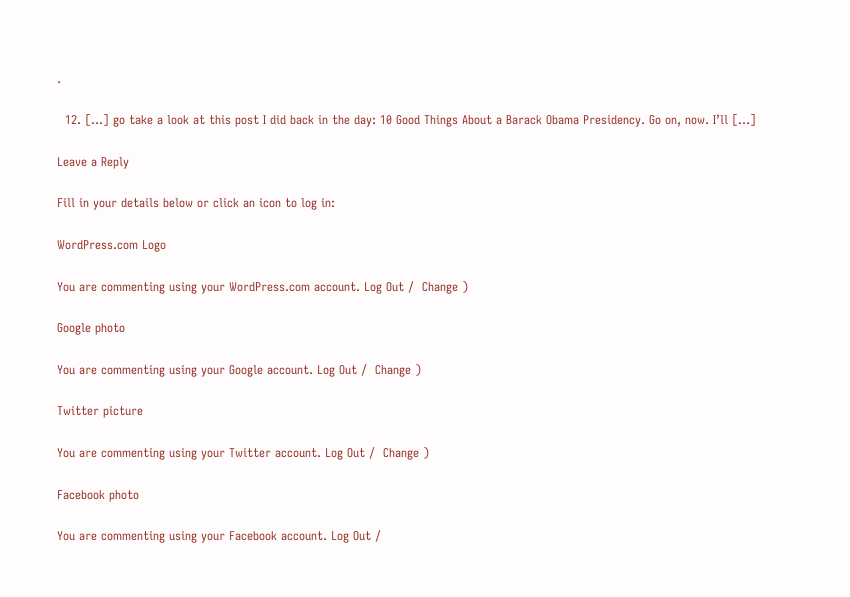.

  12. […] go take a look at this post I did back in the day: 10 Good Things About a Barack Obama Presidency. Go on, now. I’ll […]

Leave a Reply

Fill in your details below or click an icon to log in:

WordPress.com Logo

You are commenting using your WordPress.com account. Log Out /  Change )

Google photo

You are commenting using your Google account. Log Out /  Change )

Twitter picture

You are commenting using your Twitter account. Log Out /  Change )

Facebook photo

You are commenting using your Facebook account. Log Out /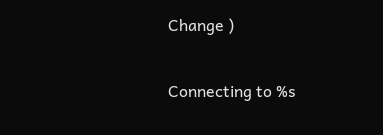Change )

Connecting to %s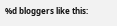%d bloggers like this: